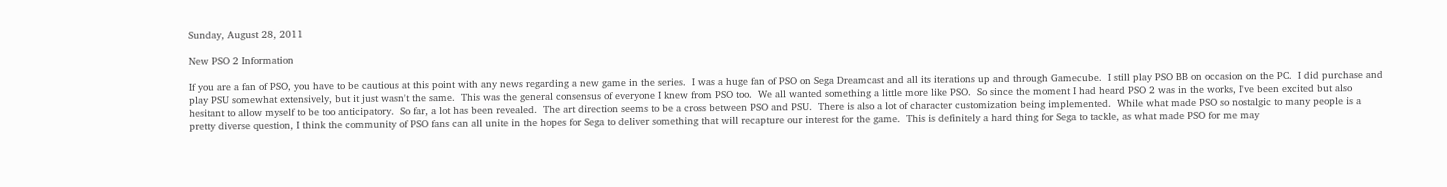Sunday, August 28, 2011

New PSO 2 Information

If you are a fan of PSO, you have to be cautious at this point with any news regarding a new game in the series.  I was a huge fan of PSO on Sega Dreamcast and all its iterations up and through Gamecube.  I still play PSO BB on occasion on the PC.  I did purchase and play PSU somewhat extensively, but it just wasn't the same.  This was the general consensus of everyone I knew from PSO too.  We all wanted something a little more like PSO.  So since the moment I had heard PSO 2 was in the works, I've been excited but also hesitant to allow myself to be too anticipatory.  So far, a lot has been revealed.  The art direction seems to be a cross between PSO and PSU.  There is also a lot of character customization being implemented.  While what made PSO so nostalgic to many people is a pretty diverse question, I think the community of PSO fans can all unite in the hopes for Sega to deliver something that will recapture our interest for the game.  This is definitely a hard thing for Sega to tackle, as what made PSO for me may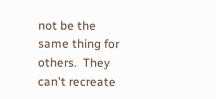not be the same thing for others.  They can't recreate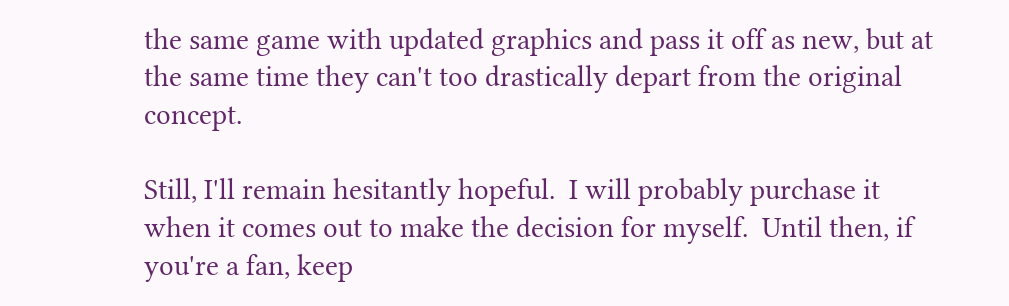the same game with updated graphics and pass it off as new, but at the same time they can't too drastically depart from the original concept.

Still, I'll remain hesitantly hopeful.  I will probably purchase it when it comes out to make the decision for myself.  Until then, if you're a fan, keep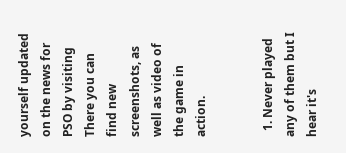yourself updated on the news for PSO by visiting
There you can find new screenshots, as well as video of the game in action.


  1. Never played any of them but I hear it's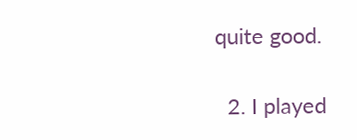quite good.

  2. I played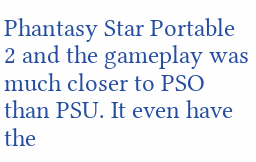Phantasy Star Portable 2 and the gameplay was much closer to PSO than PSU. It even have the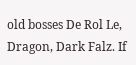old bosses De Rol Le, Dragon, Dark Falz. If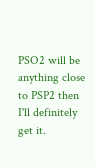PSO2 will be anything close to PSP2 then I'll definitely get it.